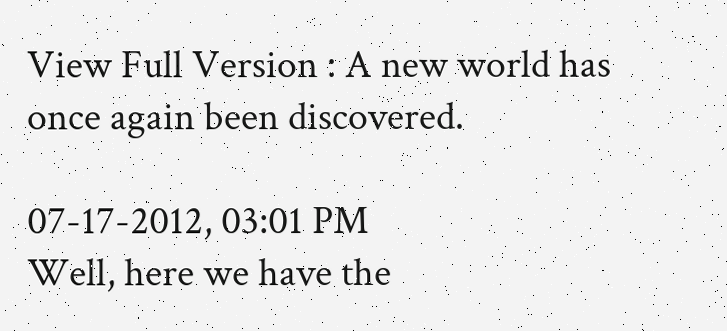View Full Version : A new world has once again been discovered.

07-17-2012, 03:01 PM
Well, here we have the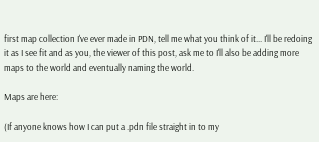first map collection I've ever made in PDN, tell me what you think of it... I'll be redoing it as I see fit and as you, the viewer of this post, ask me to I'll also be adding more maps to the world and eventually naming the world.

Maps are here:

(If anyone knows how I can put a .pdn file straight in to my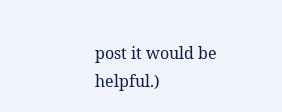post it would be helpful.)